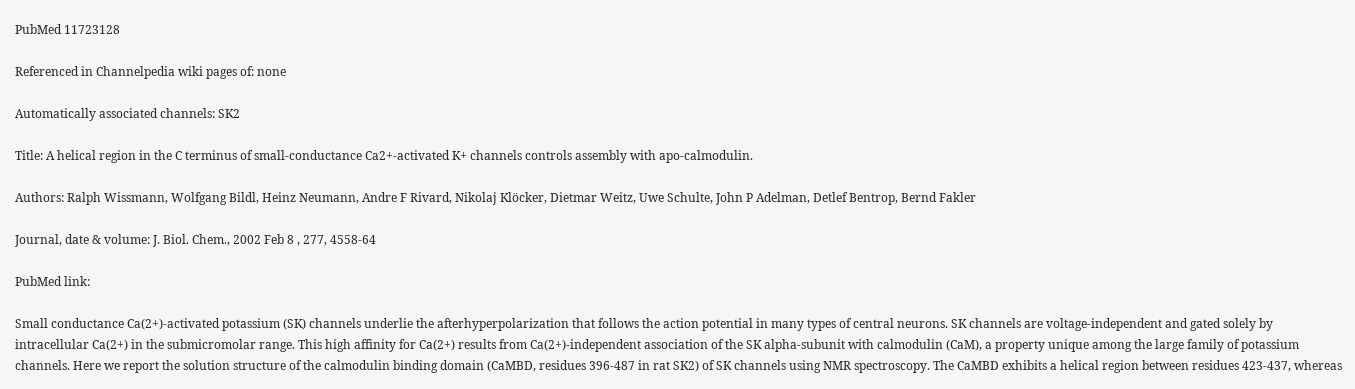PubMed 11723128

Referenced in Channelpedia wiki pages of: none

Automatically associated channels: SK2

Title: A helical region in the C terminus of small-conductance Ca2+-activated K+ channels controls assembly with apo-calmodulin.

Authors: Ralph Wissmann, Wolfgang Bildl, Heinz Neumann, Andre F Rivard, Nikolaj Klöcker, Dietmar Weitz, Uwe Schulte, John P Adelman, Detlef Bentrop, Bernd Fakler

Journal, date & volume: J. Biol. Chem., 2002 Feb 8 , 277, 4558-64

PubMed link:

Small conductance Ca(2+)-activated potassium (SK) channels underlie the afterhyperpolarization that follows the action potential in many types of central neurons. SK channels are voltage-independent and gated solely by intracellular Ca(2+) in the submicromolar range. This high affinity for Ca(2+) results from Ca(2+)-independent association of the SK alpha-subunit with calmodulin (CaM), a property unique among the large family of potassium channels. Here we report the solution structure of the calmodulin binding domain (CaMBD, residues 396-487 in rat SK2) of SK channels using NMR spectroscopy. The CaMBD exhibits a helical region between residues 423-437, whereas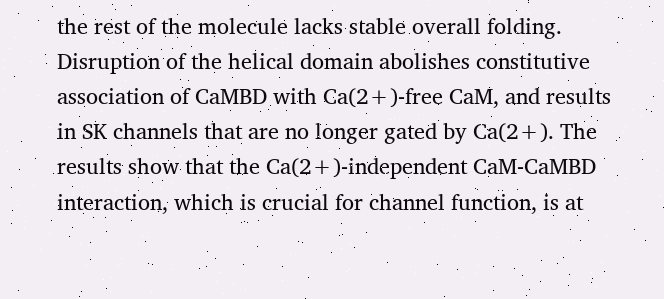the rest of the molecule lacks stable overall folding. Disruption of the helical domain abolishes constitutive association of CaMBD with Ca(2+)-free CaM, and results in SK channels that are no longer gated by Ca(2+). The results show that the Ca(2+)-independent CaM-CaMBD interaction, which is crucial for channel function, is at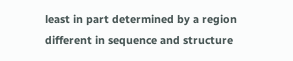least in part determined by a region different in sequence and structure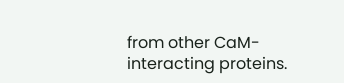from other CaM-interacting proteins.